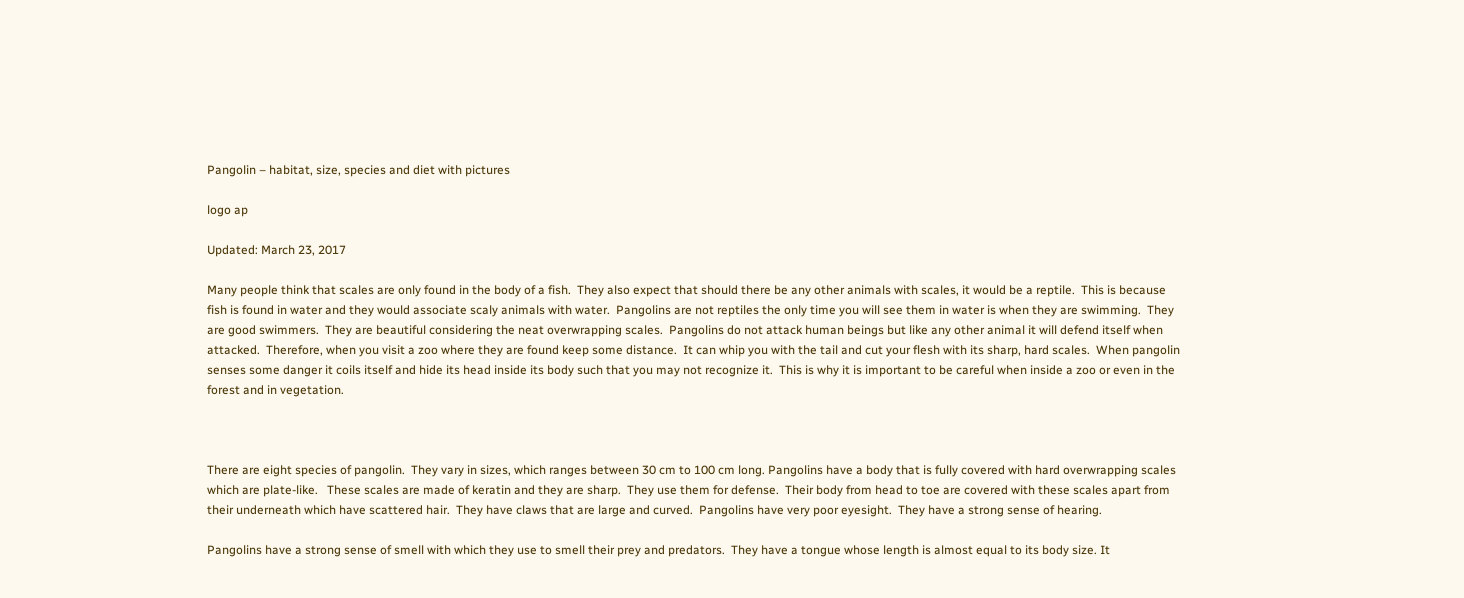Pangolin – habitat, size, species and diet with pictures

logo ap

Updated: March 23, 2017

Many people think that scales are only found in the body of a fish.  They also expect that should there be any other animals with scales, it would be a reptile.  This is because fish is found in water and they would associate scaly animals with water.  Pangolins are not reptiles the only time you will see them in water is when they are swimming.  They are good swimmers.  They are beautiful considering the neat overwrapping scales.  Pangolins do not attack human beings but like any other animal it will defend itself when attacked.  Therefore, when you visit a zoo where they are found keep some distance.  It can whip you with the tail and cut your flesh with its sharp, hard scales.  When pangolin senses some danger it coils itself and hide its head inside its body such that you may not recognize it.  This is why it is important to be careful when inside a zoo or even in the forest and in vegetation.



There are eight species of pangolin.  They vary in sizes, which ranges between 30 cm to 100 cm long. Pangolins have a body that is fully covered with hard overwrapping scales which are plate-like.   These scales are made of keratin and they are sharp.  They use them for defense.  Their body from head to toe are covered with these scales apart from their underneath which have scattered hair.  They have claws that are large and curved.  Pangolins have very poor eyesight.  They have a strong sense of hearing.

Pangolins have a strong sense of smell with which they use to smell their prey and predators.  They have a tongue whose length is almost equal to its body size. It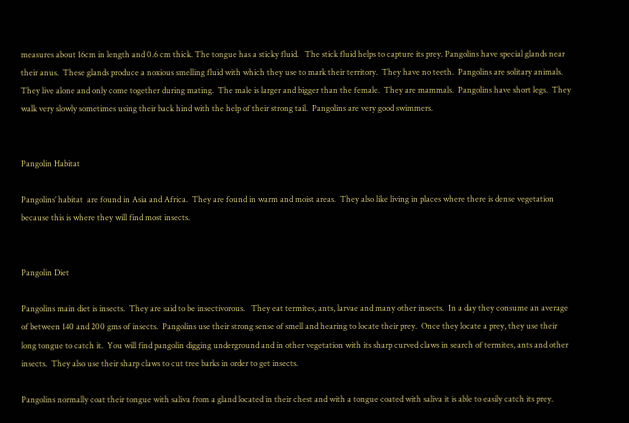measures about 16cm in length and 0.6 cm thick. The tongue has a sticky fluid.   The stick fluid helps to capture its prey. Pangolins have special glands near their anus.  These glands produce a noxious smelling fluid with which they use to mark their territory.  They have no teeth.  Pangolins are solitary animals.  They live alone and only come together during mating.  The male is larger and bigger than the female.  They are mammals.  Pangolins have short legs.  They walk very slowly sometimes using their back hind with the help of their strong tail.  Pangolins are very good swimmers.


Pangolin Habitat

Pangolins’ habitat  are found in Asia and Africa.  They are found in warm and moist areas.  They also like living in places where there is dense vegetation because this is where they will find most insects.


Pangolin Diet

Pangolins main diet is insects.  They are said to be insectivorous.   They eat termites, ants, larvae and many other insects.  In a day they consume an average of between 140 and 200 gms of insects.  Pangolins use their strong sense of smell and hearing to locate their prey.  Once they locate a prey, they use their long tongue to catch it.  You will find pangolin digging underground and in other vegetation with its sharp curved claws in search of termites, ants and other insects.  They also use their sharp claws to cut tree barks in order to get insects.

Pangolins normally coat their tongue with saliva from a gland located in their chest and with a tongue coated with saliva it is able to easily catch its prey.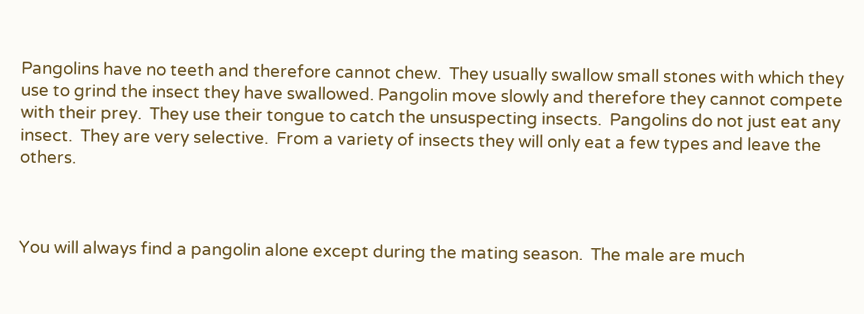Pangolins have no teeth and therefore cannot chew.  They usually swallow small stones with which they use to grind the insect they have swallowed. Pangolin move slowly and therefore they cannot compete with their prey.  They use their tongue to catch the unsuspecting insects.  Pangolins do not just eat any insect.  They are very selective.  From a variety of insects they will only eat a few types and leave the others.



You will always find a pangolin alone except during the mating season.  The male are much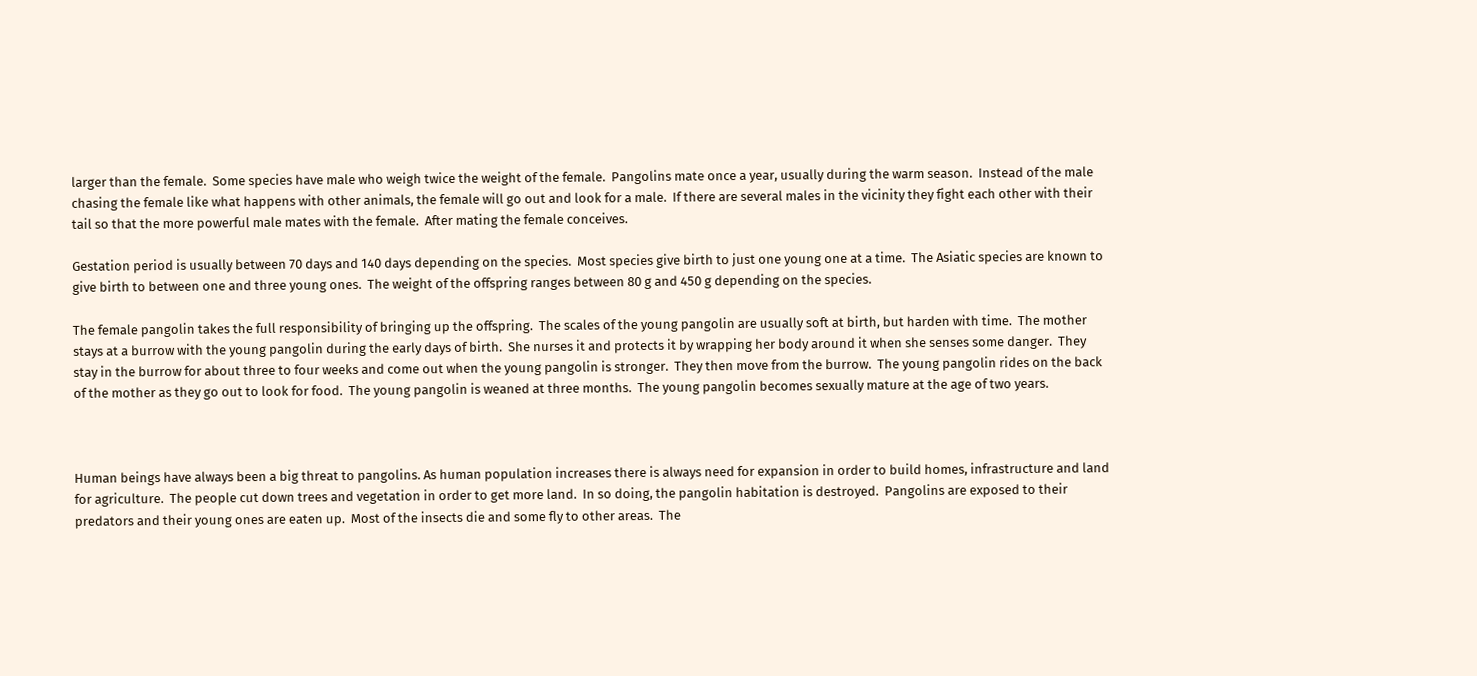larger than the female.  Some species have male who weigh twice the weight of the female.  Pangolins mate once a year, usually during the warm season.  Instead of the male chasing the female like what happens with other animals, the female will go out and look for a male.  If there are several males in the vicinity they fight each other with their tail so that the more powerful male mates with the female.  After mating the female conceives.

Gestation period is usually between 70 days and 140 days depending on the species.  Most species give birth to just one young one at a time.  The Asiatic species are known to give birth to between one and three young ones.  The weight of the offspring ranges between 80 g and 450 g depending on the species.

The female pangolin takes the full responsibility of bringing up the offspring.  The scales of the young pangolin are usually soft at birth, but harden with time.  The mother stays at a burrow with the young pangolin during the early days of birth.  She nurses it and protects it by wrapping her body around it when she senses some danger.  They stay in the burrow for about three to four weeks and come out when the young pangolin is stronger.  They then move from the burrow.  The young pangolin rides on the back of the mother as they go out to look for food.  The young pangolin is weaned at three months.  The young pangolin becomes sexually mature at the age of two years.



Human beings have always been a big threat to pangolins. As human population increases there is always need for expansion in order to build homes, infrastructure and land for agriculture.  The people cut down trees and vegetation in order to get more land.  In so doing, the pangolin habitation is destroyed.  Pangolins are exposed to their predators and their young ones are eaten up.  Most of the insects die and some fly to other areas.  The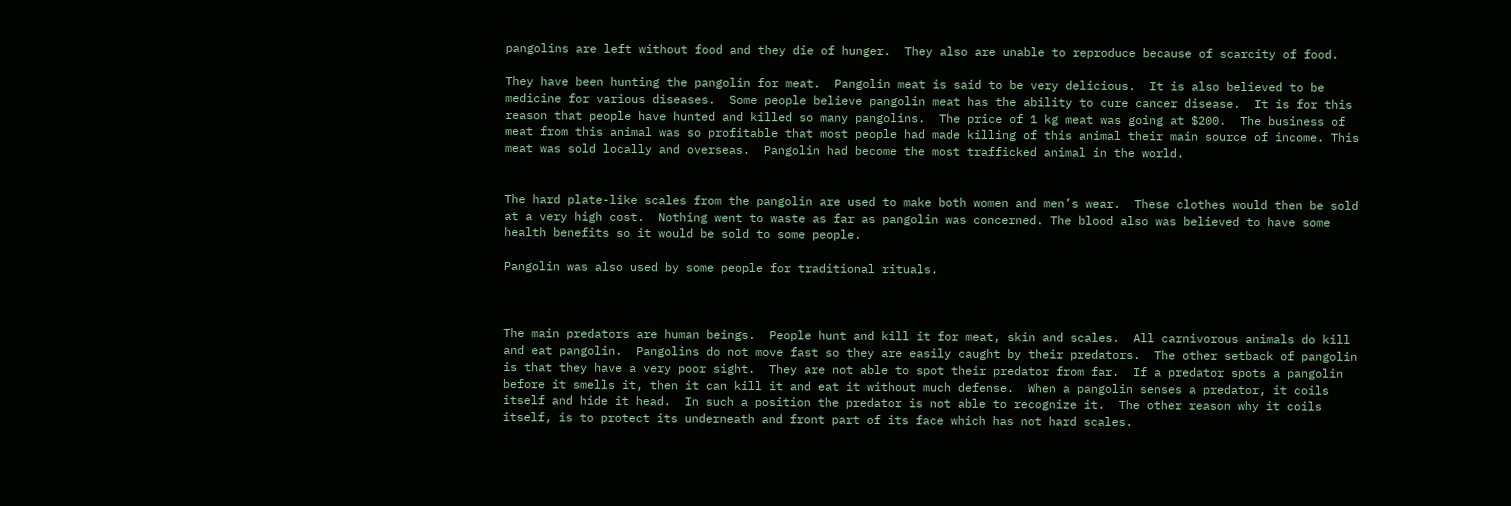pangolins are left without food and they die of hunger.  They also are unable to reproduce because of scarcity of food.

They have been hunting the pangolin for meat.  Pangolin meat is said to be very delicious.  It is also believed to be medicine for various diseases.  Some people believe pangolin meat has the ability to cure cancer disease.  It is for this reason that people have hunted and killed so many pangolins.  The price of 1 kg meat was going at $200.  The business of meat from this animal was so profitable that most people had made killing of this animal their main source of income. This meat was sold locally and overseas.  Pangolin had become the most trafficked animal in the world.


The hard plate-like scales from the pangolin are used to make both women and men’s wear.  These clothes would then be sold at a very high cost.  Nothing went to waste as far as pangolin was concerned. The blood also was believed to have some health benefits so it would be sold to some people.

Pangolin was also used by some people for traditional rituals.



The main predators are human beings.  People hunt and kill it for meat, skin and scales.  All carnivorous animals do kill and eat pangolin.  Pangolins do not move fast so they are easily caught by their predators.  The other setback of pangolin is that they have a very poor sight.  They are not able to spot their predator from far.  If a predator spots a pangolin before it smells it, then it can kill it and eat it without much defense.  When a pangolin senses a predator, it coils itself and hide it head.  In such a position the predator is not able to recognize it.  The other reason why it coils itself, is to protect its underneath and front part of its face which has not hard scales.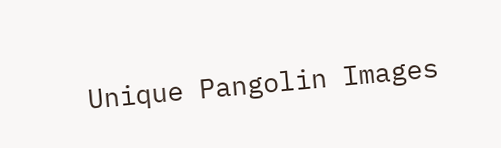Unique Pangolin Images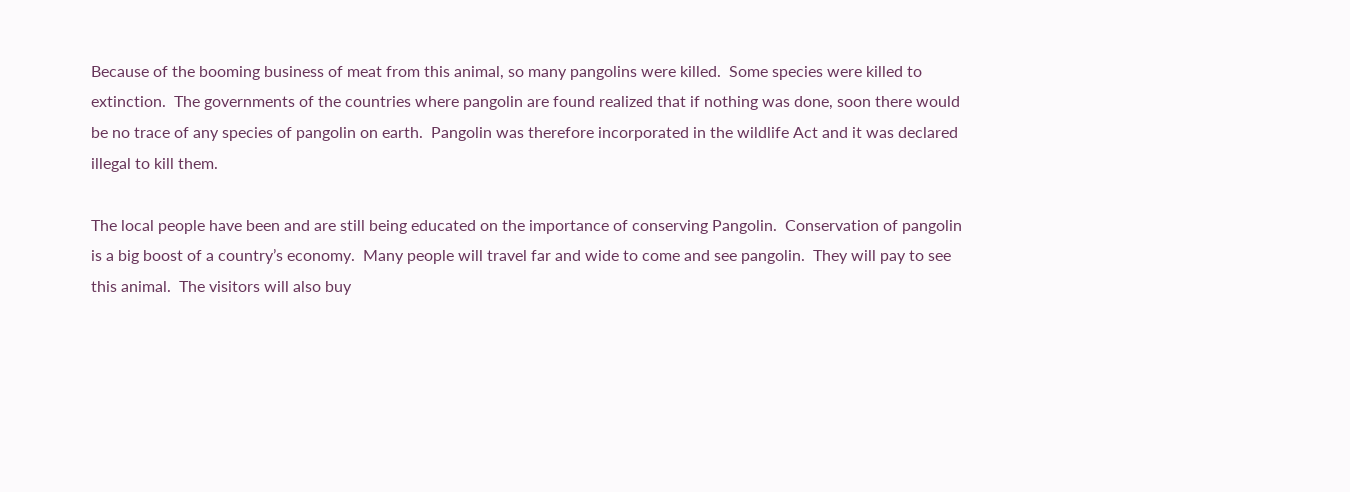Because of the booming business of meat from this animal, so many pangolins were killed.  Some species were killed to extinction.  The governments of the countries where pangolin are found realized that if nothing was done, soon there would be no trace of any species of pangolin on earth.  Pangolin was therefore incorporated in the wildlife Act and it was declared illegal to kill them.

The local people have been and are still being educated on the importance of conserving Pangolin.  Conservation of pangolin is a big boost of a country’s economy.  Many people will travel far and wide to come and see pangolin.  They will pay to see this animal.  The visitors will also buy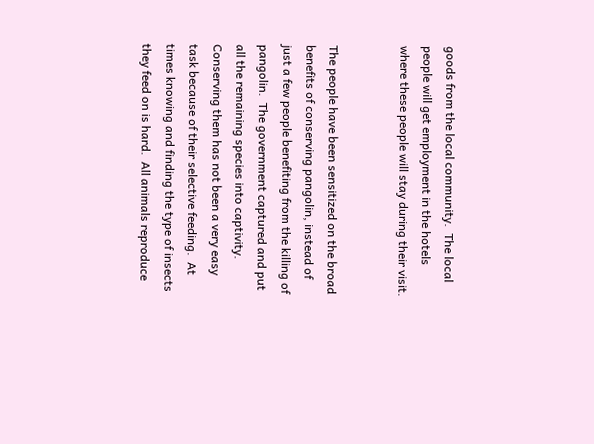goods from the local community.  The local people will get employment in the hotels where these people will stay during their visit.


The people have been sensitized on the broad benefits of conserving pangolin, instead of just a few people benefiting from the killing of pangolin.  The government captured and put all the remaining species into captivity.  Conserving them has not been a very easy task because of their selective feeding.  At times knowing and finding the type of insects they feed on is hard.  All animals reproduce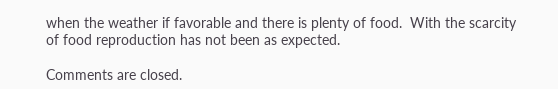when the weather if favorable and there is plenty of food.  With the scarcity of food reproduction has not been as expected.

Comments are closed.